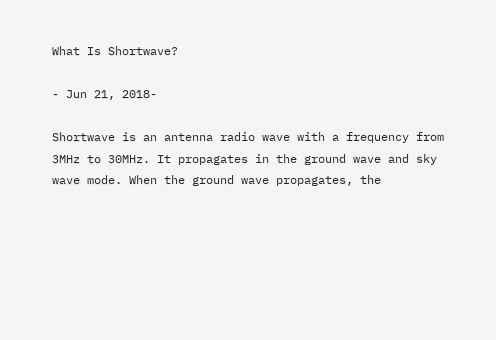What Is Shortwave?

- Jun 21, 2018-

Shortwave is an antenna radio wave with a frequency from 3MHz to 30MHz. It propagates in the ground wave and sky wave mode. When the ground wave propagates, the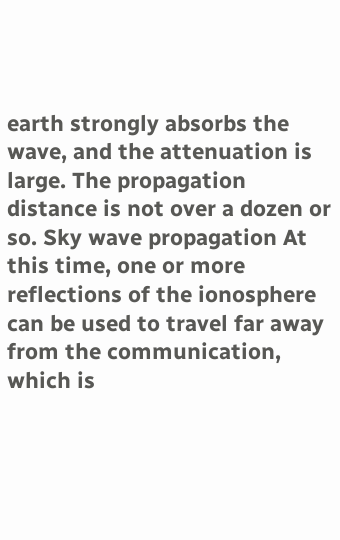earth strongly absorbs the wave, and the attenuation is large. The propagation distance is not over a dozen or so. Sky wave propagation At this time, one or more reflections of the ionosphere can be used to travel far away from the communication, which is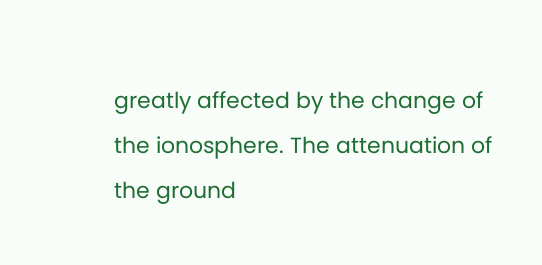greatly affected by the change of the ionosphere. The attenuation of the ground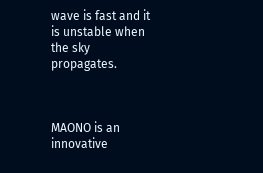wave is fast and it is unstable when the sky propagates.



MAONO is an innovative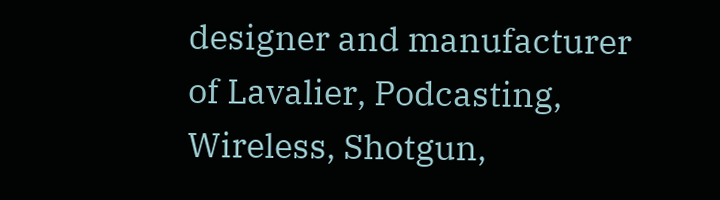designer and manufacturer of Lavalier, Podcasting, Wireless, Shotgun,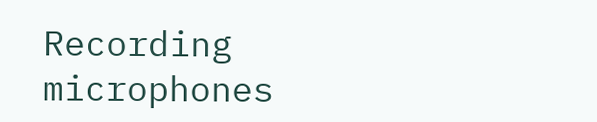Recording microphones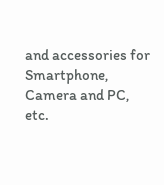and accessories for Smartphone, Camera and PC, etc.